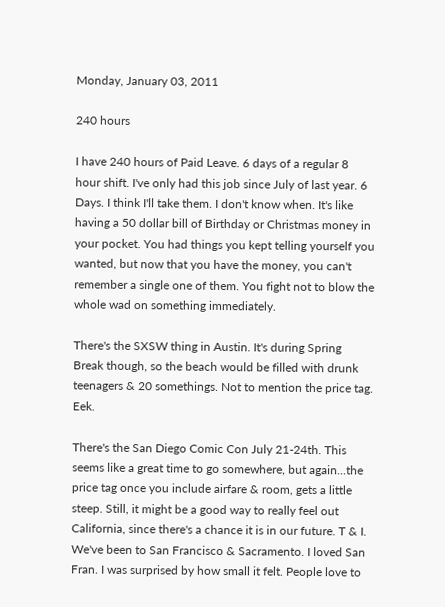Monday, January 03, 2011

240 hours

I have 240 hours of Paid Leave. 6 days of a regular 8 hour shift. I've only had this job since July of last year. 6 Days. I think I'll take them. I don't know when. It's like having a 50 dollar bill of Birthday or Christmas money in your pocket. You had things you kept telling yourself you wanted, but now that you have the money, you can't remember a single one of them. You fight not to blow the whole wad on something immediately.

There's the SXSW thing in Austin. It's during Spring Break though, so the beach would be filled with drunk teenagers & 20 somethings. Not to mention the price tag. Eek.

There's the San Diego Comic Con July 21-24th. This seems like a great time to go somewhere, but again...the price tag once you include airfare & room, gets a little steep. Still, it might be a good way to really feel out California, since there's a chance it is in our future. T & I. We've been to San Francisco & Sacramento. I loved San Fran. I was surprised by how small it felt. People love to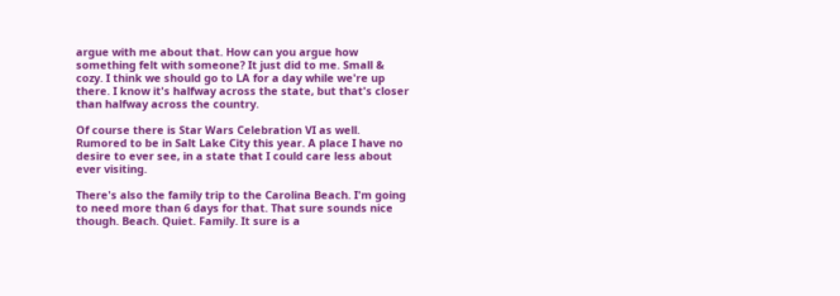argue with me about that. How can you argue how something felt with someone? It just did to me. Small & cozy. I think we should go to LA for a day while we're up there. I know it's halfway across the state, but that's closer than halfway across the country.

Of course there is Star Wars Celebration VI as well. Rumored to be in Salt Lake City this year. A place I have no desire to ever see, in a state that I could care less about ever visiting.

There's also the family trip to the Carolina Beach. I'm going to need more than 6 days for that. That sure sounds nice though. Beach. Quiet. Family. It sure is a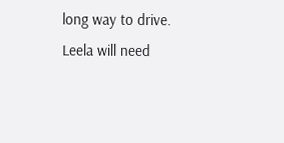long way to drive. Leela will need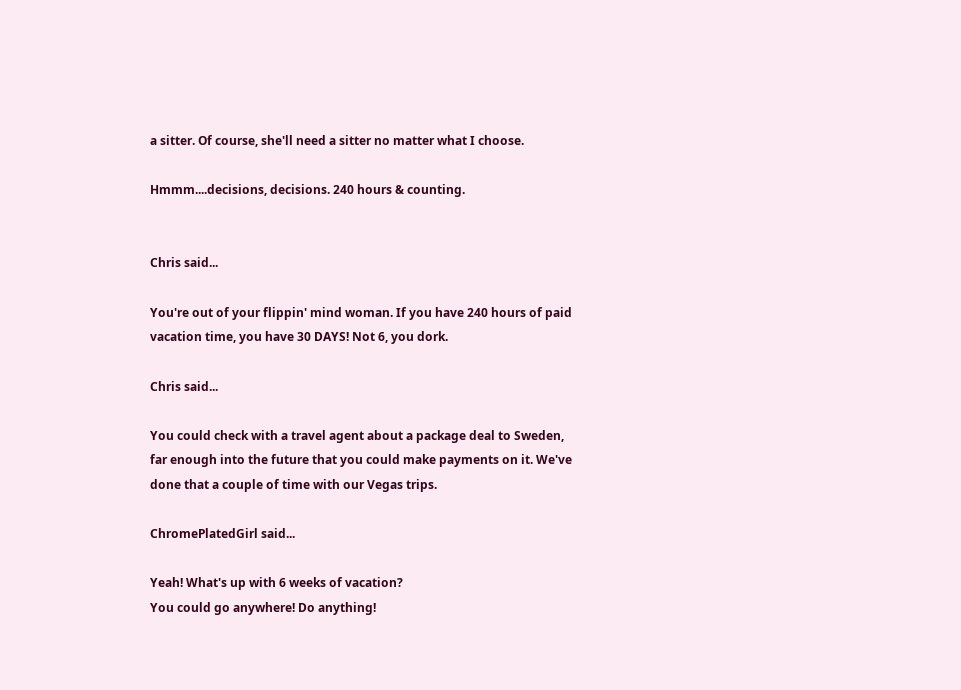a sitter. Of course, she'll need a sitter no matter what I choose.

Hmmm....decisions, decisions. 240 hours & counting.


Chris said...

You're out of your flippin' mind woman. If you have 240 hours of paid vacation time, you have 30 DAYS! Not 6, you dork.

Chris said...

You could check with a travel agent about a package deal to Sweden, far enough into the future that you could make payments on it. We've done that a couple of time with our Vegas trips.

ChromePlatedGirl said...

Yeah! What's up with 6 weeks of vacation?
You could go anywhere! Do anything!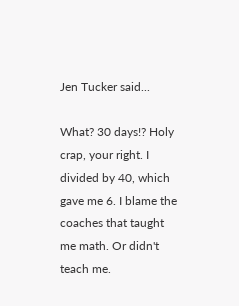Jen Tucker said...

What? 30 days!? Holy crap, your right. I divided by 40, which gave me 6. I blame the coaches that taught me math. Or didn't teach me.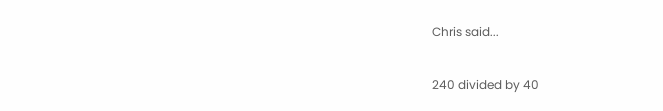Chris said...

240 divided by 40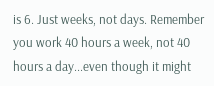is 6. Just weeks, not days. Remember you work 40 hours a week, not 40 hours a day...even though it might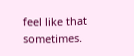feel like that sometimes.